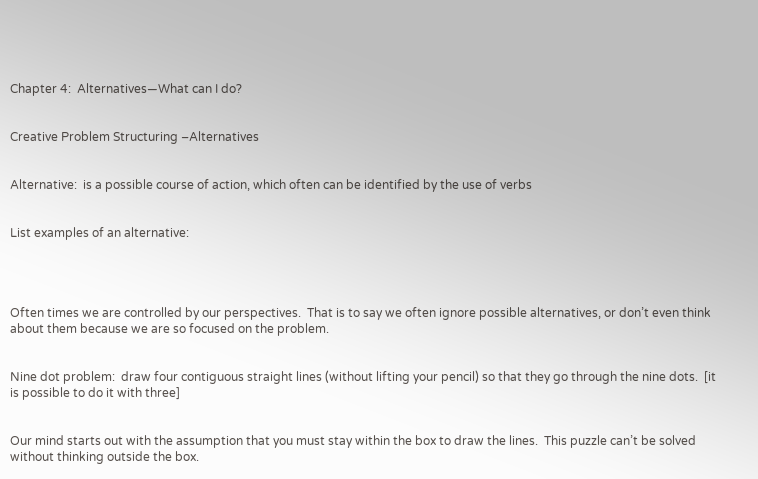Chapter 4:  Alternatives—What can I do?


Creative Problem Structuring –Alternatives


Alternative:  is a possible course of action, which often can be identified by the use of verbs


List examples of an alternative:




Often times we are controlled by our perspectives.  That is to say we often ignore possible alternatives, or don’t even think about them because we are so focused on the problem.


Nine dot problem:  draw four contiguous straight lines (without lifting your pencil) so that they go through the nine dots.  [it is possible to do it with three]


Our mind starts out with the assumption that you must stay within the box to draw the lines.  This puzzle can’t be solved without thinking outside the box.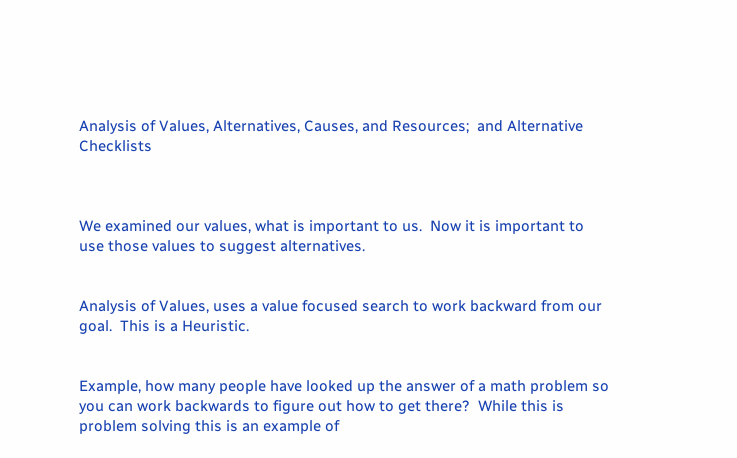Analysis of Values, Alternatives, Causes, and Resources;  and Alternative Checklists



We examined our values, what is important to us.  Now it is important to use those values to suggest alternatives.


Analysis of Values, uses a value focused search to work backward from our goal.  This is a Heuristic.


Example, how many people have looked up the answer of a math problem so you can work backwards to figure out how to get there?  While this is problem solving this is an example of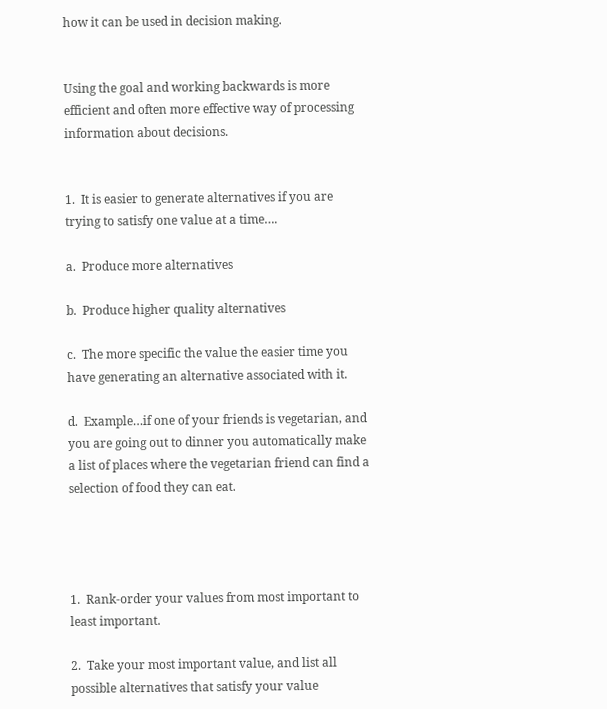how it can be used in decision making.


Using the goal and working backwards is more efficient and often more effective way of processing information about decisions.


1.  It is easier to generate alternatives if you are trying to satisfy one value at a time….

a.  Produce more alternatives

b.  Produce higher quality alternatives

c.  The more specific the value the easier time you have generating an alternative associated with it.

d.  Example…if one of your friends is vegetarian, and you are going out to dinner you automatically make a list of places where the vegetarian friend can find a selection of food they can eat.




1.  Rank-order your values from most important to least important.

2.  Take your most important value, and list all possible alternatives that satisfy your value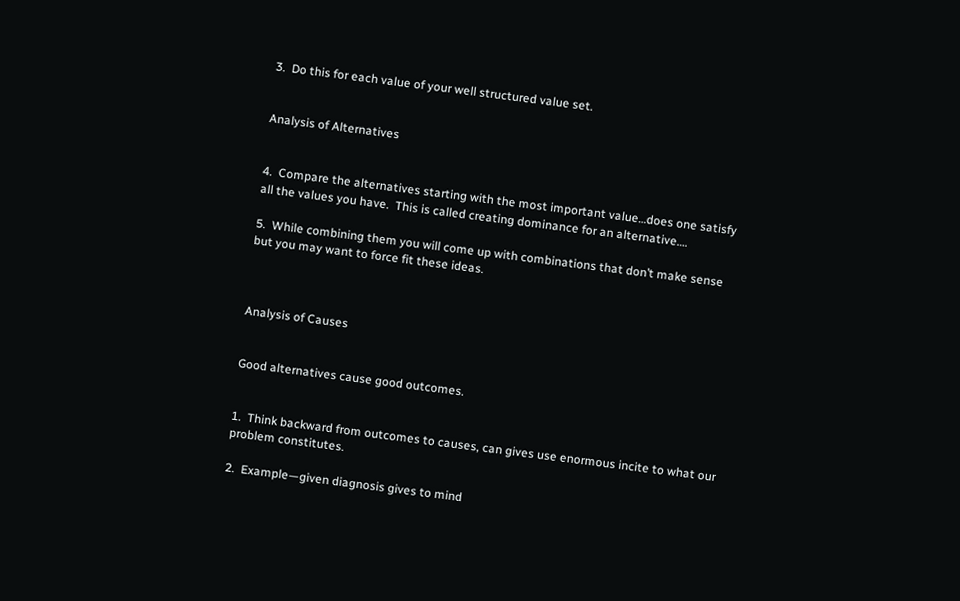3.  Do this for each value of your well structured value set.


Analysis of Alternatives


4.  Compare the alternatives starting with the most important value…does one satisfy all the values you have.  This is called creating dominance for an alternative….

5.  While combining them you will come up with combinations that don’t make sense  but you may want to force fit these ideas.



Analysis of Causes


Good alternatives cause good outcomes.


1.  Think backward from outcomes to causes, can gives use enormous incite to what our problem constitutes.

2.  Example—given diagnosis gives to mind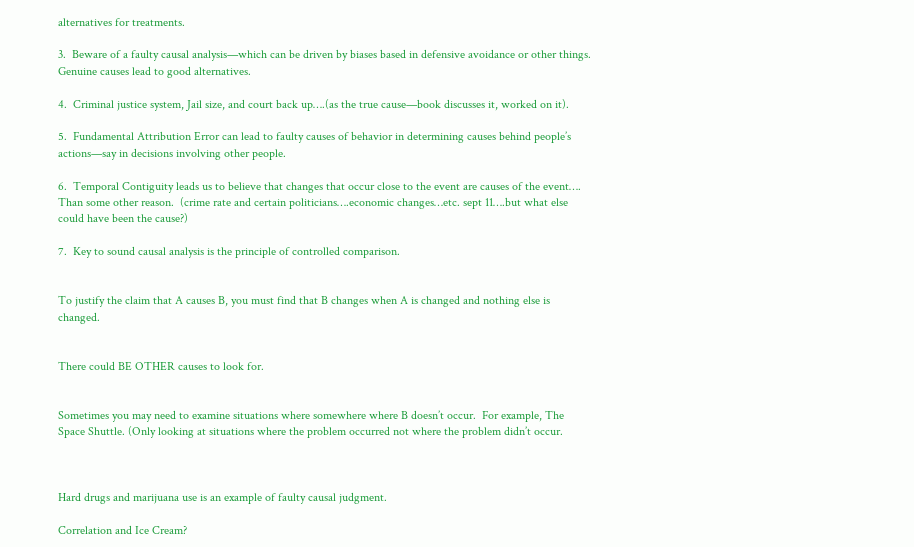alternatives for treatments.

3.  Beware of a faulty causal analysis—which can be driven by biases based in defensive avoidance or other things.  Genuine causes lead to good alternatives.

4.  Criminal justice system, Jail size, and court back up….(as the true cause—book discusses it, worked on it).

5.  Fundamental Attribution Error can lead to faulty causes of behavior in determining causes behind people’s actions—say in decisions involving other people.

6.  Temporal Contiguity leads us to believe that changes that occur close to the event are causes of the event…. Than some other reason.  (crime rate and certain politicians….economic changes…etc. sept 11….but what else could have been the cause?)

7.  Key to sound causal analysis is the principle of controlled comparison.


To justify the claim that A causes B, you must find that B changes when A is changed and nothing else is changed.


There could BE OTHER causes to look for.


Sometimes you may need to examine situations where somewhere where B doesn’t occur.  For example, The Space Shuttle. (Only looking at situations where the problem occurred not where the problem didn’t occur.



Hard drugs and marijuana use is an example of faulty causal judgment.

Correlation and Ice Cream?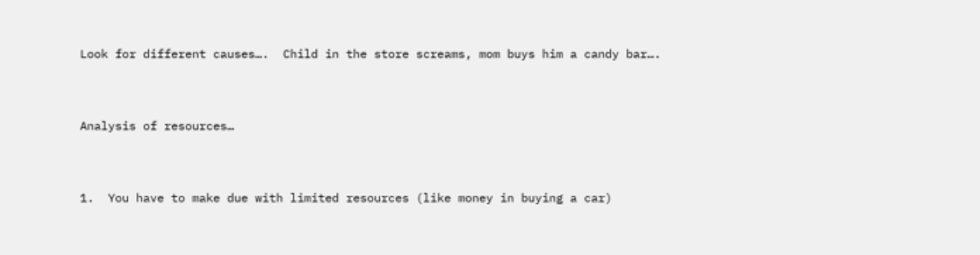Look for different causes….  Child in the store screams, mom buys him a candy bar….


Analysis of resources…


1.  You have to make due with limited resources (like money in buying a car)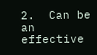2.  Can be an effective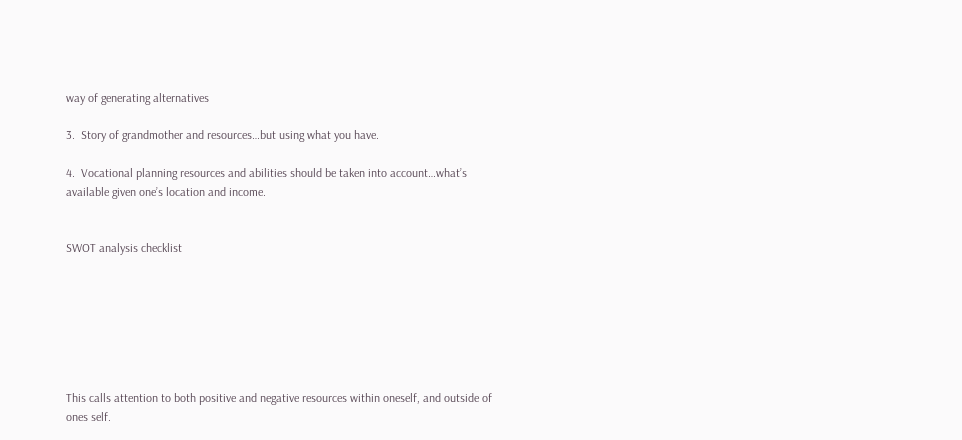way of generating alternatives

3.  Story of grandmother and resources…but using what you have.

4.  Vocational planning resources and abilities should be taken into account…what’s available given one’s location and income.


SWOT analysis checklist







This calls attention to both positive and negative resources within oneself, and outside of ones self.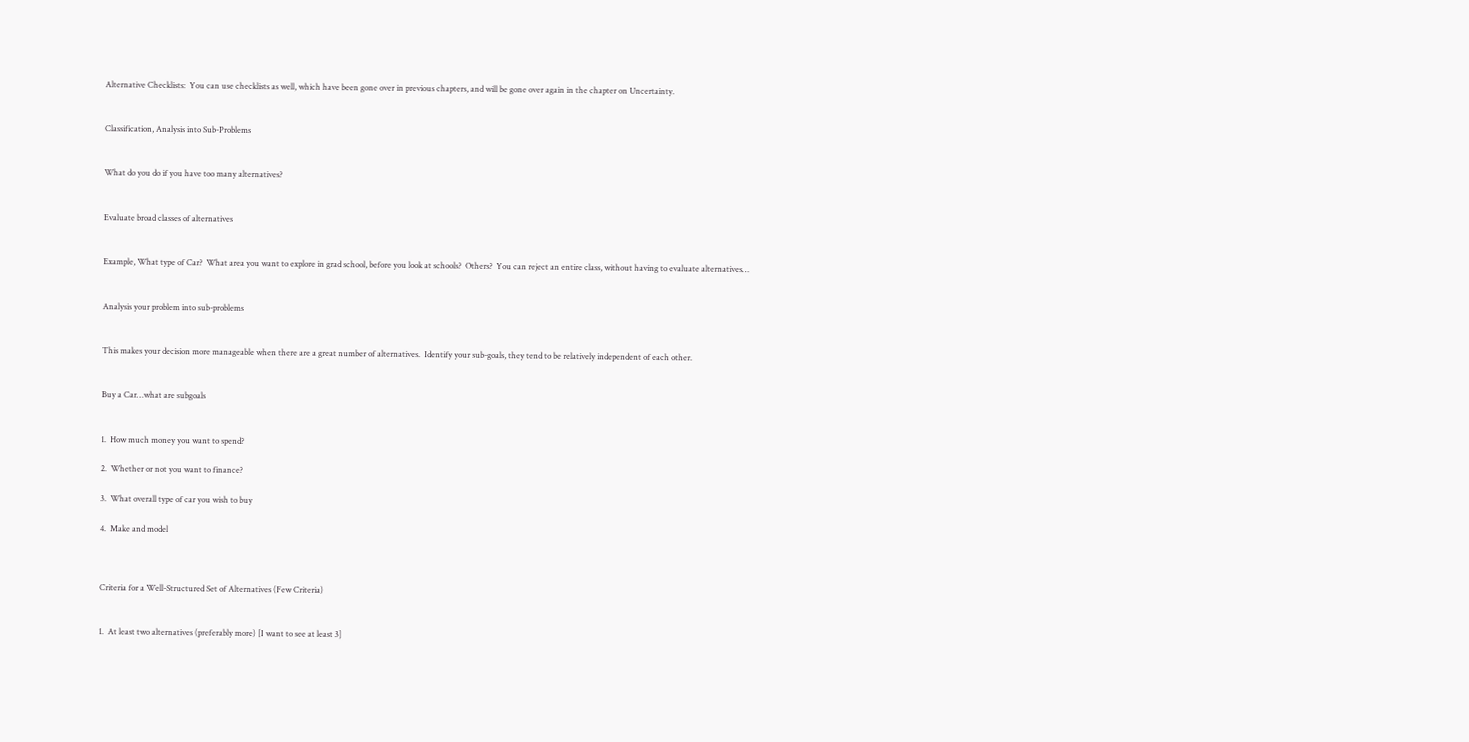Alternative Checklists:  You can use checklists as well, which have been gone over in previous chapters, and will be gone over again in the chapter on Uncertainty.


Classification, Analysis into Sub-Problems


What do you do if you have too many alternatives?


Evaluate broad classes of alternatives


Example, What type of Car?  What area you want to explore in grad school, before you look at schools?  Others?  You can reject an entire class, without having to evaluate alternatives…


Analysis your problem into sub-problems


This makes your decision more manageable when there are a great number of alternatives.  Identify your sub-goals, they tend to be relatively independent of each other.


Buy a Car…what are subgoals


1.  How much money you want to spend?

2.  Whether or not you want to finance?

3.  What overall type of car you wish to buy

4.  Make and model



Criteria for a Well-Structured Set of Alternatives (Few Criteria)


1.  At least two alternatives (preferably more) [I want to see at least 3]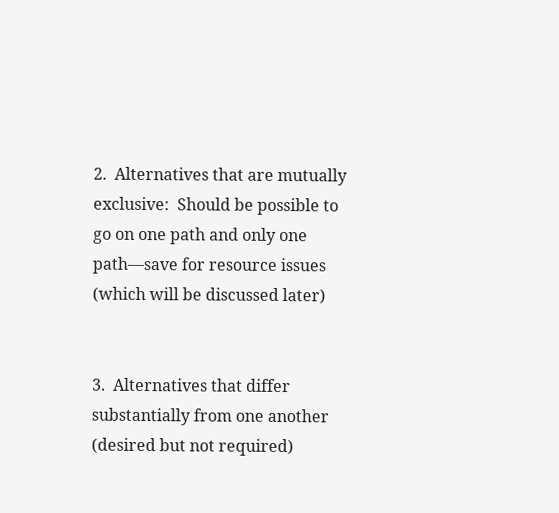2.  Alternatives that are mutually exclusive:  Should be possible to go on one path and only one path—save for resource issues (which will be discussed later)


3.  Alternatives that differ substantially from one another (desired but not required)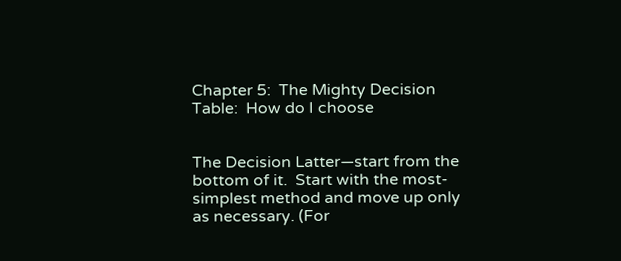Chapter 5:  The Mighty Decision Table:  How do I choose


The Decision Latter—start from the bottom of it.  Start with the most-simplest method and move up only as necessary. (For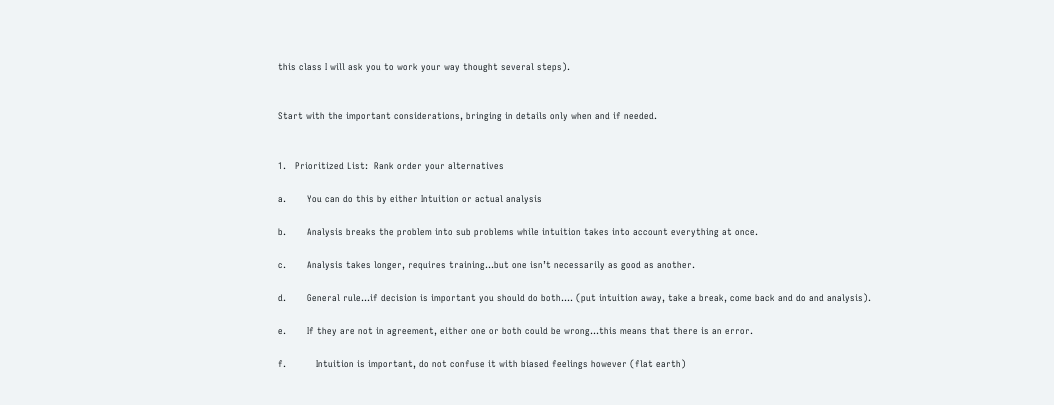this class I will ask you to work your way thought several steps).


Start with the important considerations, bringing in details only when and if needed.


1.   Prioritized List:  Rank order your alternatives

a.       You can do this by either Intuition or actual analysis

b.       Analysis breaks the problem into sub problems while intuition takes into account everything at once.

c.       Analysis takes longer, requires training…but one isn’t necessarily as good as another.

d.       General rule…if decision is important you should do both…. (put intuition away, take a break, come back and do and analysis).

e.       If they are not in agreement, either one or both could be wrong…this means that there is an error.

f.          Intuition is important, do not confuse it with biased feelings however (flat earth)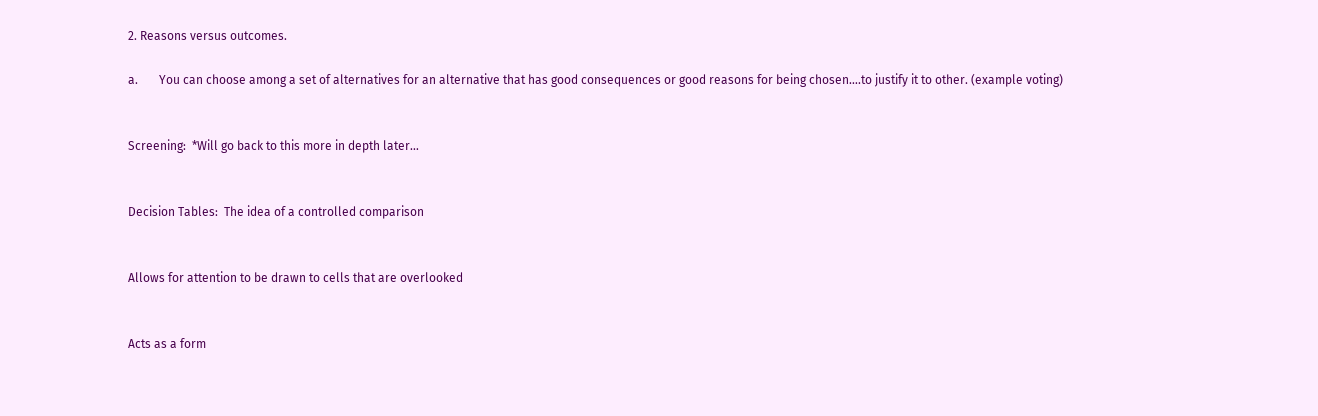2. Reasons versus outcomes.

a.       You can choose among a set of alternatives for an alternative that has good consequences or good reasons for being chosen….to justify it to other. (example voting)


Screening:  *Will go back to this more in depth later…


Decision Tables:  The idea of a controlled comparison


Allows for attention to be drawn to cells that are overlooked


Acts as a form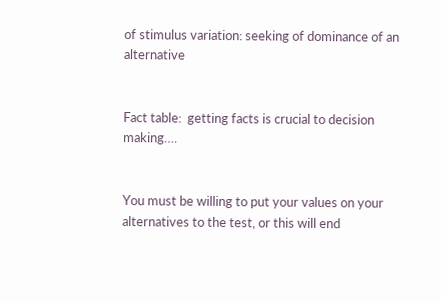of stimulus variation: seeking of dominance of an alternative


Fact table:  getting facts is crucial to decision making….


You must be willing to put your values on your alternatives to the test, or this will end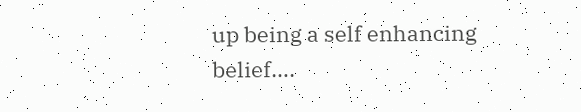up being a self enhancing belief….